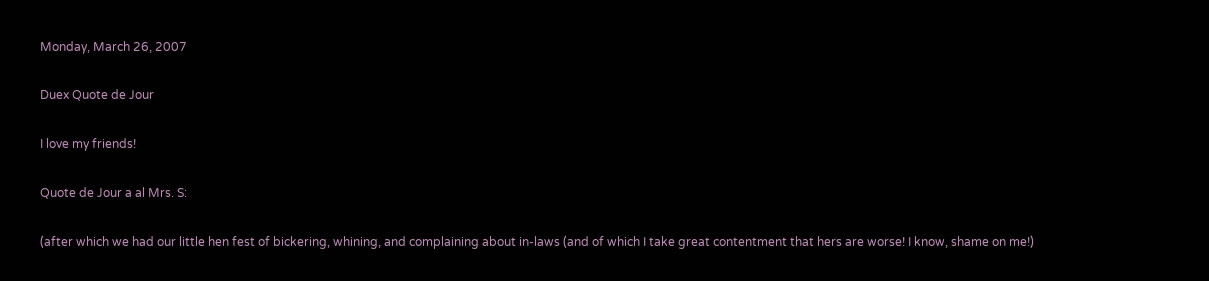Monday, March 26, 2007

Duex Quote de Jour

I love my friends!

Quote de Jour a al Mrs. S:

(after which we had our little hen fest of bickering, whining, and complaining about in-laws (and of which I take great contentment that hers are worse! I know, shame on me!)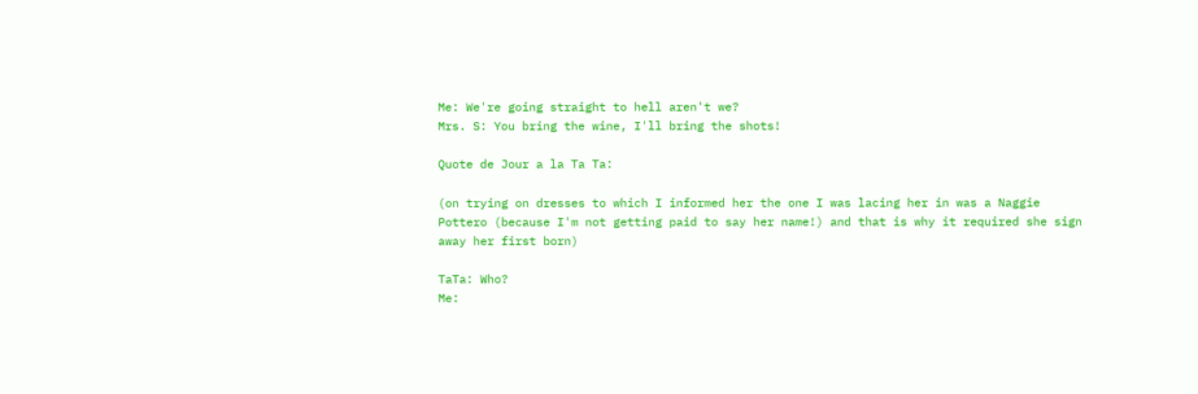Me: We're going straight to hell aren't we?
Mrs. S: You bring the wine, I'll bring the shots!

Quote de Jour a la Ta Ta:

(on trying on dresses to which I informed her the one I was lacing her in was a Naggie Pottero (because I'm not getting paid to say her name!) and that is why it required she sign away her first born)

TaTa: Who?
Me: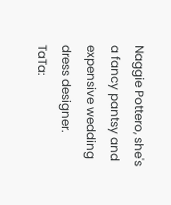Naggie Pottero, she's a fancy pantsy and expensive wedding dress designer.
TaTa: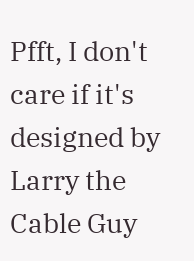Pfft, I don't care if it's designed by Larry the Cable Guy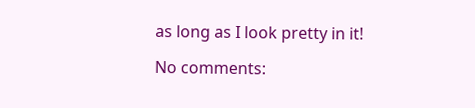as long as I look pretty in it!

No comments: